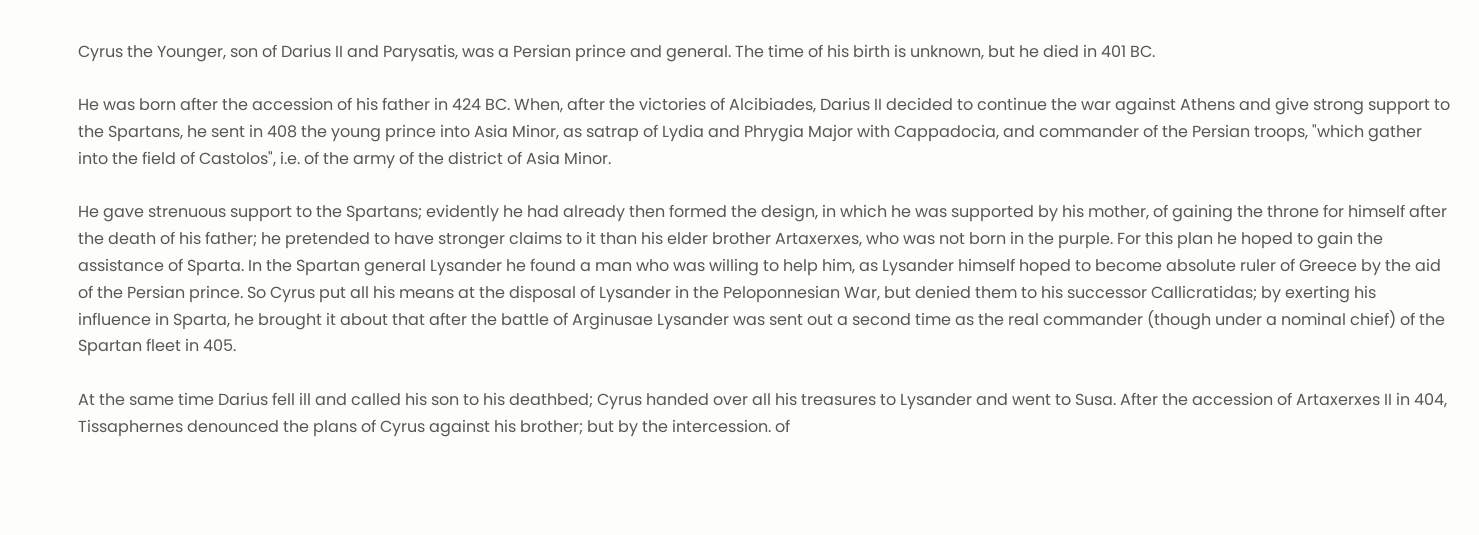Cyrus the Younger, son of Darius II and Parysatis, was a Persian prince and general. The time of his birth is unknown, but he died in 401 BC.

He was born after the accession of his father in 424 BC. When, after the victories of Alcibiades, Darius II decided to continue the war against Athens and give strong support to the Spartans, he sent in 408 the young prince into Asia Minor, as satrap of Lydia and Phrygia Major with Cappadocia, and commander of the Persian troops, "which gather into the field of Castolos", i.e. of the army of the district of Asia Minor.

He gave strenuous support to the Spartans; evidently he had already then formed the design, in which he was supported by his mother, of gaining the throne for himself after the death of his father; he pretended to have stronger claims to it than his elder brother Artaxerxes, who was not born in the purple. For this plan he hoped to gain the assistance of Sparta. In the Spartan general Lysander he found a man who was willing to help him, as Lysander himself hoped to become absolute ruler of Greece by the aid of the Persian prince. So Cyrus put all his means at the disposal of Lysander in the Peloponnesian War, but denied them to his successor Callicratidas; by exerting his influence in Sparta, he brought it about that after the battle of Arginusae Lysander was sent out a second time as the real commander (though under a nominal chief) of the Spartan fleet in 405.

At the same time Darius fell ill and called his son to his deathbed; Cyrus handed over all his treasures to Lysander and went to Susa. After the accession of Artaxerxes II in 404, Tissaphernes denounced the plans of Cyrus against his brother; but by the intercession. of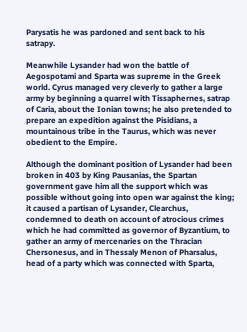Parysatis he was pardoned and sent back to his satrapy.

Meanwhile Lysander had won the battle of Aegospotami and Sparta was supreme in the Greek world. Cyrus managed very cleverly to gather a large army by beginning a quarrel with Tissaphernes, satrap of Caria, about the Ionian towns; he also pretended to prepare an expedition against the Pisidians, a mountainous tribe in the Taurus, which was never obedient to the Empire.

Although the dominant position of Lysander had been broken in 403 by King Pausanias, the Spartan government gave him all the support which was possible without going into open war against the king; it caused a partisan of Lysander, Clearchus, condemned to death on account of atrocious crimes which he had committed as governor of Byzantium, to gather an army of mercenaries on the Thracian Chersonesus, and in Thessaly Menon of Pharsalus, head of a party which was connected with Sparta,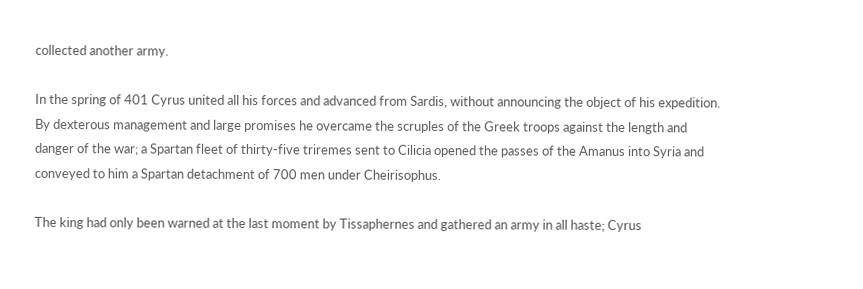collected another army.

In the spring of 401 Cyrus united all his forces and advanced from Sardis, without announcing the object of his expedition. By dexterous management and large promises he overcame the scruples of the Greek troops against the length and danger of the war; a Spartan fleet of thirty-five triremes sent to Cilicia opened the passes of the Amanus into Syria and conveyed to him a Spartan detachment of 700 men under Cheirisophus.

The king had only been warned at the last moment by Tissaphernes and gathered an army in all haste; Cyrus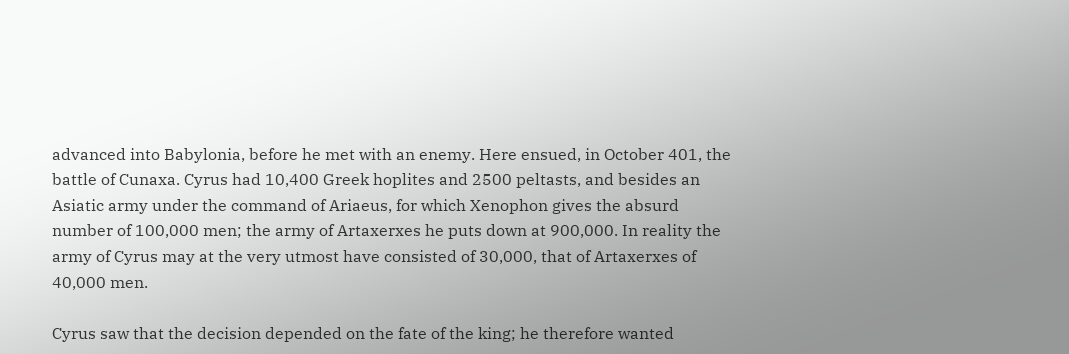advanced into Babylonia, before he met with an enemy. Here ensued, in October 401, the battle of Cunaxa. Cyrus had 10,400 Greek hoplites and 2500 peltasts, and besides an Asiatic army under the command of Ariaeus, for which Xenophon gives the absurd number of 100,000 men; the army of Artaxerxes he puts down at 900,000. In reality the army of Cyrus may at the very utmost have consisted of 30,000, that of Artaxerxes of 40,000 men.

Cyrus saw that the decision depended on the fate of the king; he therefore wanted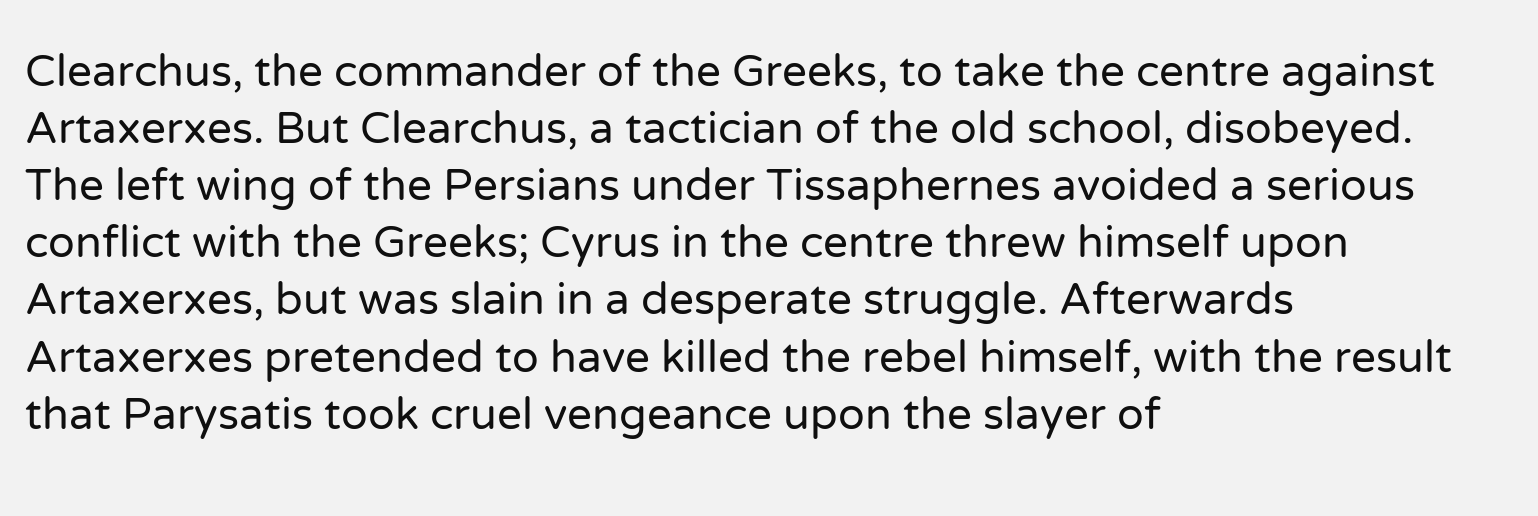Clearchus, the commander of the Greeks, to take the centre against Artaxerxes. But Clearchus, a tactician of the old school, disobeyed. The left wing of the Persians under Tissaphernes avoided a serious conflict with the Greeks; Cyrus in the centre threw himself upon Artaxerxes, but was slain in a desperate struggle. Afterwards Artaxerxes pretended to have killed the rebel himself, with the result that Parysatis took cruel vengeance upon the slayer of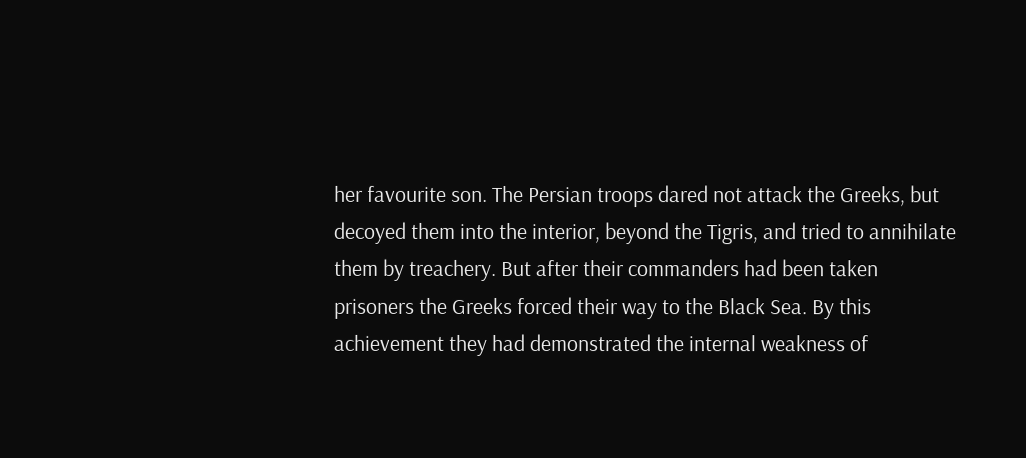her favourite son. The Persian troops dared not attack the Greeks, but decoyed them into the interior, beyond the Tigris, and tried to annihilate them by treachery. But after their commanders had been taken prisoners the Greeks forced their way to the Black Sea. By this achievement they had demonstrated the internal weakness of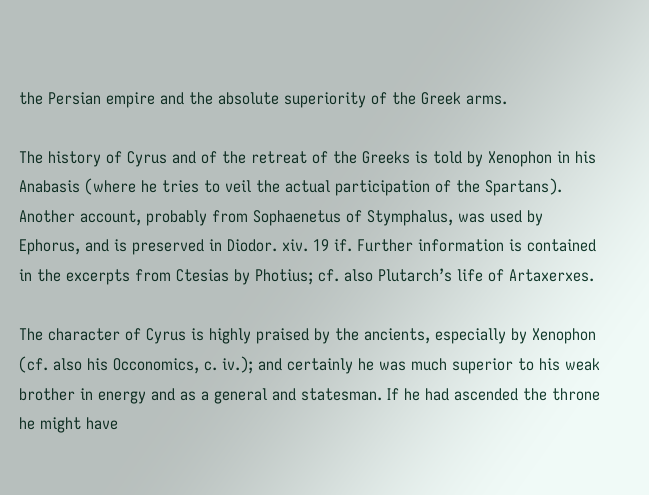the Persian empire and the absolute superiority of the Greek arms.

The history of Cyrus and of the retreat of the Greeks is told by Xenophon in his Anabasis (where he tries to veil the actual participation of the Spartans). Another account, probably from Sophaenetus of Stymphalus, was used by Ephorus, and is preserved in Diodor. xiv. 19 if. Further information is contained in the excerpts from Ctesias by Photius; cf. also Plutarch’s life of Artaxerxes.

The character of Cyrus is highly praised by the ancients, especially by Xenophon (cf. also his Occonomics, c. iv.); and certainly he was much superior to his weak brother in energy and as a general and statesman. If he had ascended the throne he might have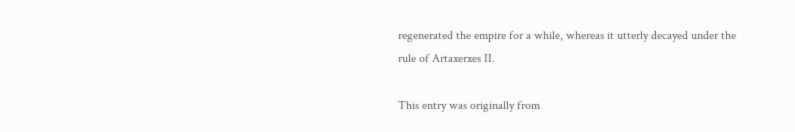regenerated the empire for a while, whereas it utterly decayed under the rule of Artaxerxes II.

This entry was originally from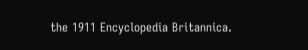the 1911 Encyclopedia Britannica.